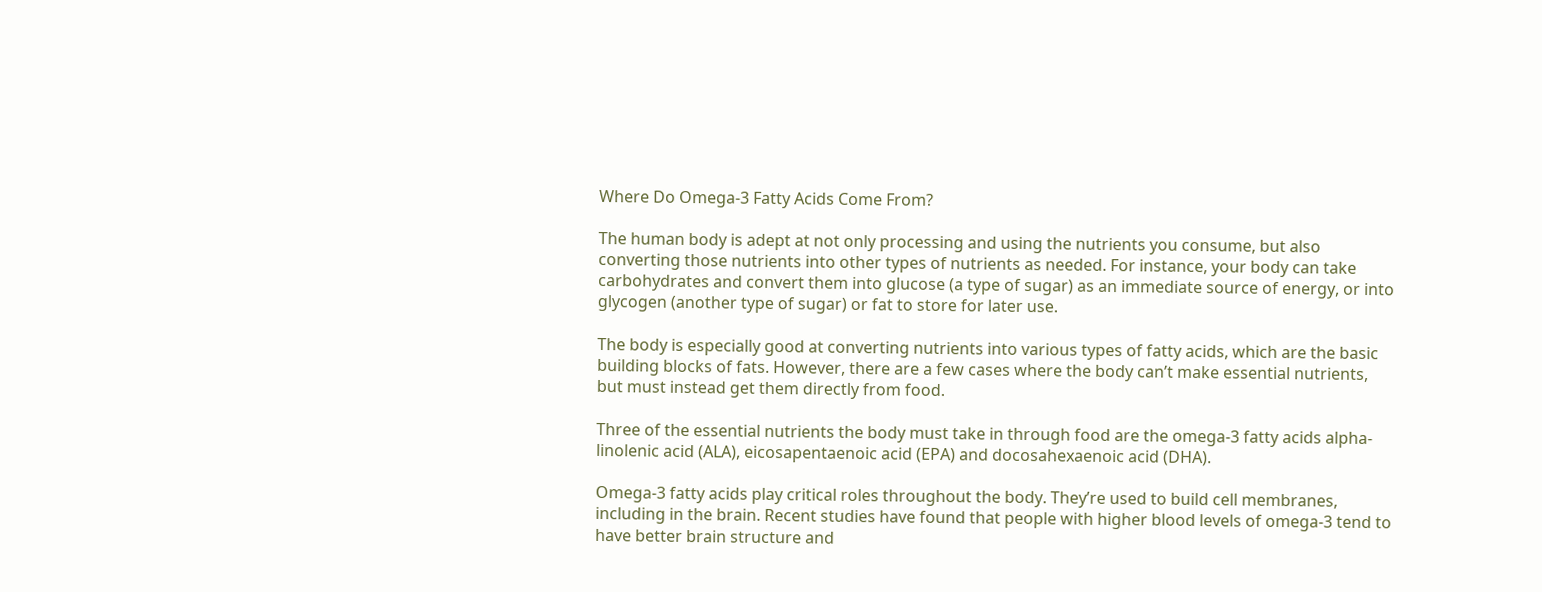Where Do Omega-3 Fatty Acids Come From?

The human body is adept at not only processing and using the nutrients you consume, but also converting those nutrients into other types of nutrients as needed. For instance, your body can take carbohydrates and convert them into glucose (a type of sugar) as an immediate source of energy, or into glycogen (another type of sugar) or fat to store for later use.

The body is especially good at converting nutrients into various types of fatty acids, which are the basic building blocks of fats. However, there are a few cases where the body can’t make essential nutrients, but must instead get them directly from food.

Three of the essential nutrients the body must take in through food are the omega-3 fatty acids alpha-linolenic acid (ALA), eicosapentaenoic acid (EPA) and docosahexaenoic acid (DHA).

Omega-3 fatty acids play critical roles throughout the body. They’re used to build cell membranes, including in the brain. Recent studies have found that people with higher blood levels of omega-3 tend to have better brain structure and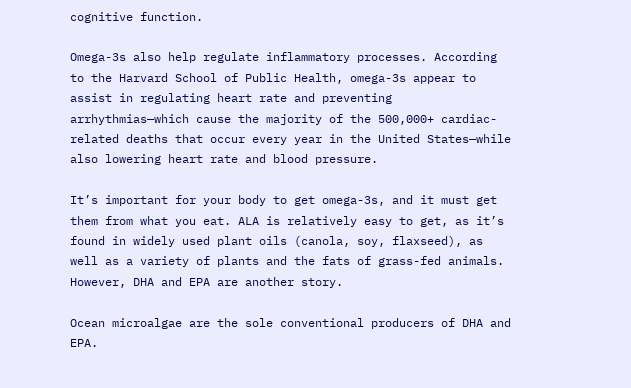cognitive function.

Omega-3s also help regulate inflammatory processes. According to the Harvard School of Public Health, omega-3s appear to assist in regulating heart rate and preventing arrhythmias—which cause the majority of the 500,000+ cardiac-related deaths that occur every year in the United States—while also lowering heart rate and blood pressure.

It’s important for your body to get omega-3s, and it must get them from what you eat. ALA is relatively easy to get, as it’s found in widely used plant oils (canola, soy, flaxseed), as well as a variety of plants and the fats of grass-fed animals. However, DHA and EPA are another story.

Ocean microalgae are the sole conventional producers of DHA and EPA.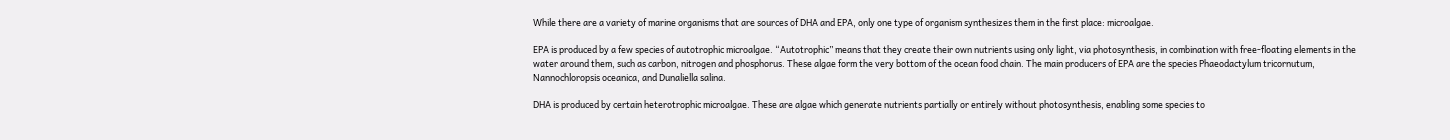While there are a variety of marine organisms that are sources of DHA and EPA, only one type of organism synthesizes them in the first place: microalgae.

EPA is produced by a few species of autotrophic microalgae. “Autotrophic” means that they create their own nutrients using only light, via photosynthesis, in combination with free-floating elements in the water around them, such as carbon, nitrogen and phosphorus. These algae form the very bottom of the ocean food chain. The main producers of EPA are the species Phaeodactylum tricornutum, Nannochloropsis oceanica, and Dunaliella salina.

DHA is produced by certain heterotrophic microalgae. These are algae which generate nutrients partially or entirely without photosynthesis, enabling some species to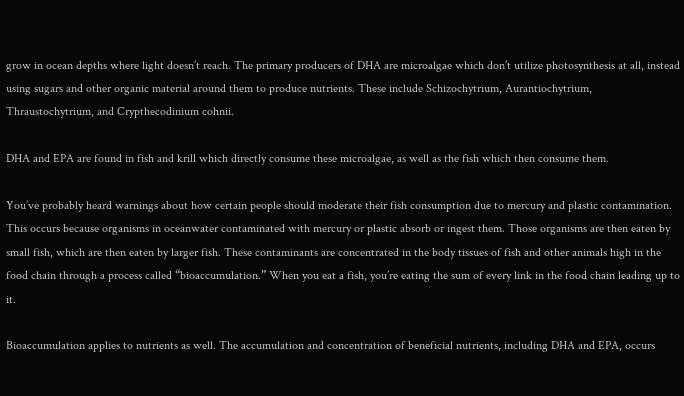grow in ocean depths where light doesn’t reach. The primary producers of DHA are microalgae which don’t utilize photosynthesis at all, instead using sugars and other organic material around them to produce nutrients. These include Schizochytrium, Aurantiochytrium, Thraustochytrium, and Crypthecodinium cohnii.

DHA and EPA are found in fish and krill which directly consume these microalgae, as well as the fish which then consume them.

You’ve probably heard warnings about how certain people should moderate their fish consumption due to mercury and plastic contamination. This occurs because organisms in oceanwater contaminated with mercury or plastic absorb or ingest them. Those organisms are then eaten by small fish, which are then eaten by larger fish. These contaminants are concentrated in the body tissues of fish and other animals high in the food chain through a process called “bioaccumulation.” When you eat a fish, you’re eating the sum of every link in the food chain leading up to it.

Bioaccumulation applies to nutrients as well. The accumulation and concentration of beneficial nutrients, including DHA and EPA, occurs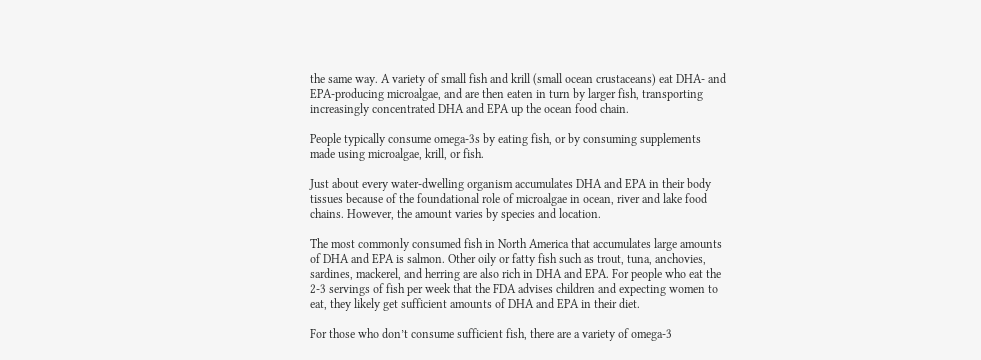the same way. A variety of small fish and krill (small ocean crustaceans) eat DHA- and EPA-producing microalgae, and are then eaten in turn by larger fish, transporting increasingly concentrated DHA and EPA up the ocean food chain.

People typically consume omega-3s by eating fish, or by consuming supplements made using microalgae, krill, or fish.

Just about every water-dwelling organism accumulates DHA and EPA in their body tissues because of the foundational role of microalgae in ocean, river and lake food chains. However, the amount varies by species and location.

The most commonly consumed fish in North America that accumulates large amounts of DHA and EPA is salmon. Other oily or fatty fish such as trout, tuna, anchovies, sardines, mackerel, and herring are also rich in DHA and EPA. For people who eat the 2-3 servings of fish per week that the FDA advises children and expecting women to eat, they likely get sufficient amounts of DHA and EPA in their diet.

For those who don’t consume sufficient fish, there are a variety of omega-3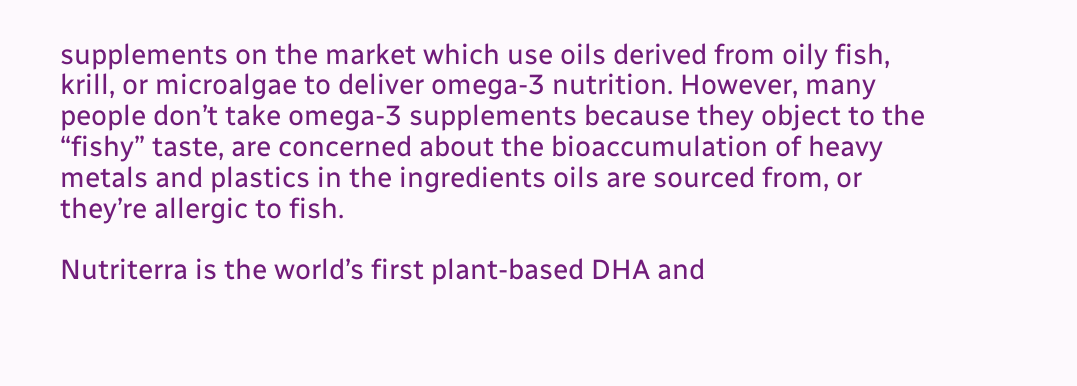supplements on the market which use oils derived from oily fish, krill, or microalgae to deliver omega-3 nutrition. However, many people don’t take omega-3 supplements because they object to the “fishy” taste, are concerned about the bioaccumulation of heavy metals and plastics in the ingredients oils are sourced from, or they’re allergic to fish.

Nutriterra is the world’s first plant-based DHA and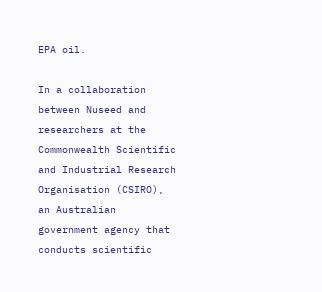EPA oil.

In a collaboration between Nuseed and researchers at the Commonwealth Scientific and Industrial Research Organisation (CSIRO), an Australian government agency that conducts scientific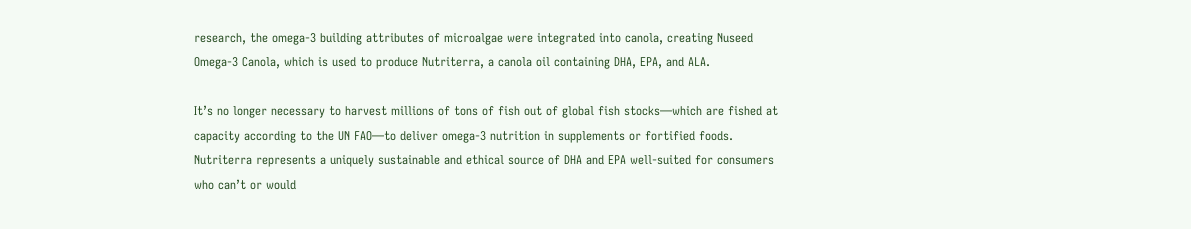research, the omega-3 building attributes of microalgae were integrated into canola, creating Nuseed Omega-3 Canola, which is used to produce Nutriterra, a canola oil containing DHA, EPA, and ALA.

It’s no longer necessary to harvest millions of tons of fish out of global fish stocks—which are fished at capacity according to the UN FAO—to deliver omega-3 nutrition in supplements or fortified foods. Nutriterra represents a uniquely sustainable and ethical source of DHA and EPA well-suited for consumers who can’t or would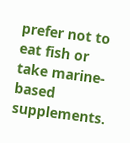prefer not to eat fish or take marine-based supplements.